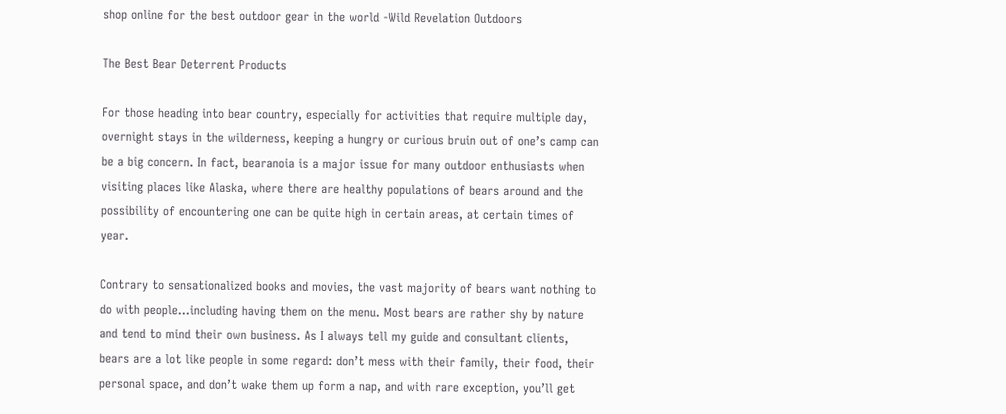shop online for the best outdoor gear in the world -Wild Revelation Outdoors

The Best Bear Deterrent Products

For those heading into bear country, especially for activities that require multiple day, overnight stays in the wilderness, keeping a hungry or curious bruin out of one’s camp can be a big concern. In fact, bearanoia is a major issue for many outdoor enthusiasts when visiting places like Alaska, where there are healthy populations of bears around and the possibility of encountering one can be quite high in certain areas, at certain times of year.

Contrary to sensationalized books and movies, the vast majority of bears want nothing to do with people…including having them on the menu. Most bears are rather shy by nature and tend to mind their own business. As I always tell my guide and consultant clients, bears are a lot like people in some regard: don’t mess with their family, their food, their personal space, and don’t wake them up form a nap, and with rare exception, you’ll get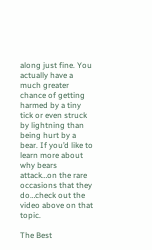along just fine. You actually have a much greater chance of getting harmed by a tiny tick or even struck by lightning than being hurt by a bear. If you’d like to learn more about why bears attack…on the rare occasions that they do…check out the video above on that topic.

The Best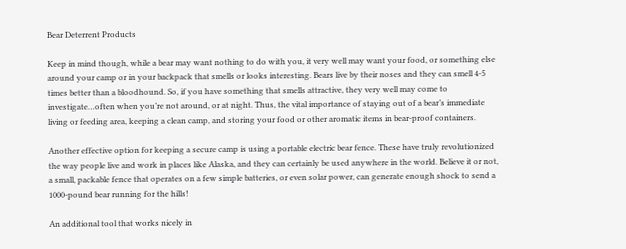Bear Deterrent Products

Keep in mind though, while a bear may want nothing to do with you, it very well may want your food, or something else around your camp or in your backpack that smells or looks interesting. Bears live by their noses and they can smell 4-5 times better than a bloodhound. So, if you have something that smells attractive, they very well may come to investigate…often when you’re not around, or at night. Thus, the vital importance of staying out of a bear’s immediate living or feeding area, keeping a clean camp, and storing your food or other aromatic items in bear-proof containers.

Another effective option for keeping a secure camp is using a portable electric bear fence. These have truly revolutionized the way people live and work in places like Alaska, and they can certainly be used anywhere in the world. Believe it or not, a small, packable fence that operates on a few simple batteries, or even solar power, can generate enough shock to send a 1000-pound bear running for the hills!

An additional tool that works nicely in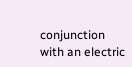conjunction with an electric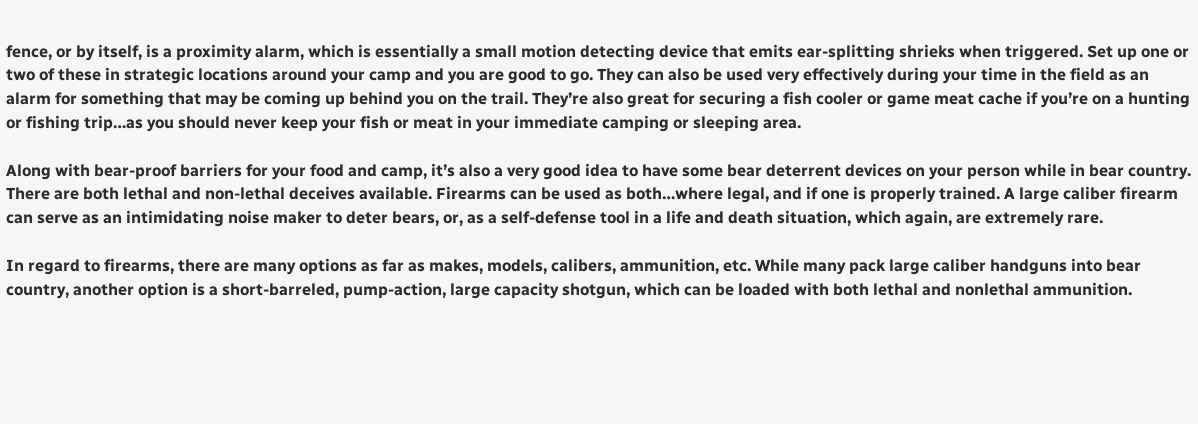fence, or by itself, is a proximity alarm, which is essentially a small motion detecting device that emits ear-splitting shrieks when triggered. Set up one or two of these in strategic locations around your camp and you are good to go. They can also be used very effectively during your time in the field as an alarm for something that may be coming up behind you on the trail. They’re also great for securing a fish cooler or game meat cache if you’re on a hunting or fishing trip…as you should never keep your fish or meat in your immediate camping or sleeping area.

Along with bear-proof barriers for your food and camp, it’s also a very good idea to have some bear deterrent devices on your person while in bear country. There are both lethal and non-lethal deceives available. Firearms can be used as both…where legal, and if one is properly trained. A large caliber firearm can serve as an intimidating noise maker to deter bears, or, as a self-defense tool in a life and death situation, which again, are extremely rare.

In regard to firearms, there are many options as far as makes, models, calibers, ammunition, etc. While many pack large caliber handguns into bear country, another option is a short-barreled, pump-action, large capacity shotgun, which can be loaded with both lethal and nonlethal ammunition.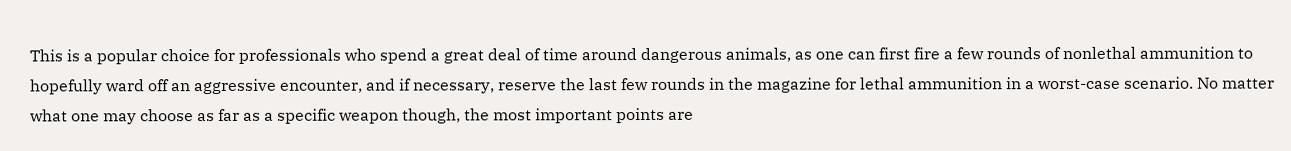This is a popular choice for professionals who spend a great deal of time around dangerous animals, as one can first fire a few rounds of nonlethal ammunition to hopefully ward off an aggressive encounter, and if necessary, reserve the last few rounds in the magazine for lethal ammunition in a worst-case scenario. No matter what one may choose as far as a specific weapon though, the most important points are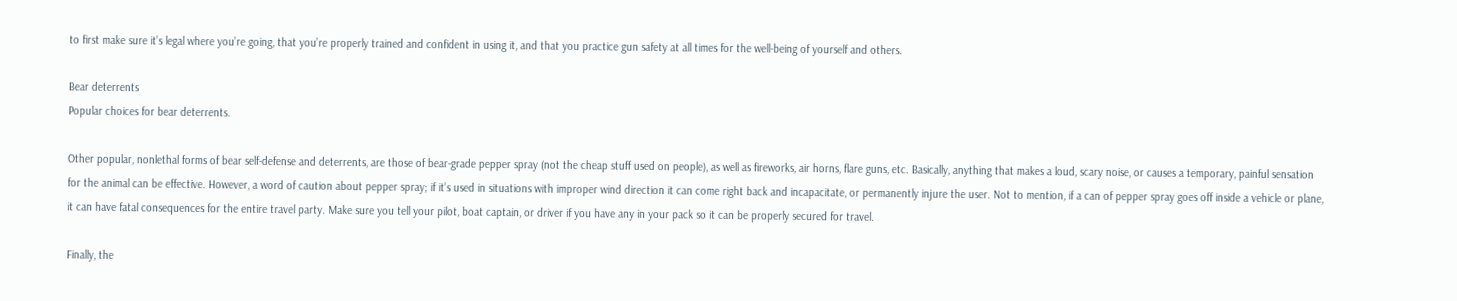to first make sure it’s legal where you’re going, that you’re properly trained and confident in using it, and that you practice gun safety at all times for the well-being of yourself and others.

Bear deterrents
Popular choices for bear deterrents.

Other popular, nonlethal forms of bear self-defense and deterrents, are those of bear-grade pepper spray (not the cheap stuff used on people), as well as fireworks, air horns, flare guns, etc. Basically, anything that makes a loud, scary noise, or causes a temporary, painful sensation for the animal can be effective. However, a word of caution about pepper spray; if it’s used in situations with improper wind direction it can come right back and incapacitate, or permanently injure the user. Not to mention, if a can of pepper spray goes off inside a vehicle or plane, it can have fatal consequences for the entire travel party. Make sure you tell your pilot, boat captain, or driver if you have any in your pack so it can be properly secured for travel.

Finally, the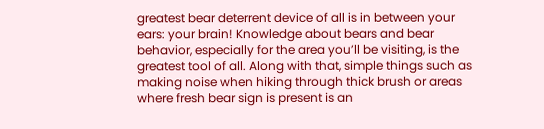greatest bear deterrent device of all is in between your ears: your brain! Knowledge about bears and bear behavior, especially for the area you’ll be visiting, is the greatest tool of all. Along with that, simple things such as making noise when hiking through thick brush or areas where fresh bear sign is present is an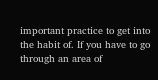important practice to get into the habit of. If you have to go through an area of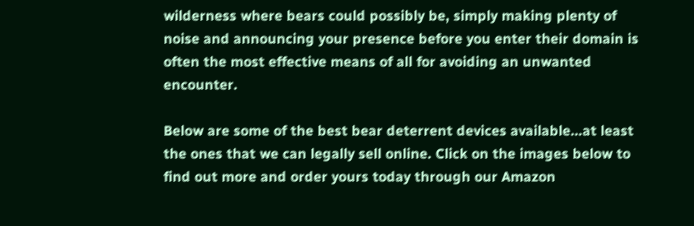wilderness where bears could possibly be, simply making plenty of noise and announcing your presence before you enter their domain is often the most effective means of all for avoiding an unwanted encounter.

Below are some of the best bear deterrent devices available…at least the ones that we can legally sell online. Click on the images below to find out more and order yours today through our Amazon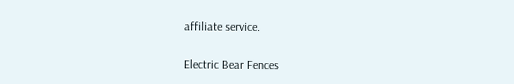affiliate service.

Electric Bear Fences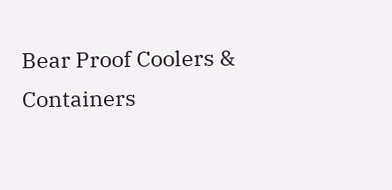Bear Proof Coolers & Containers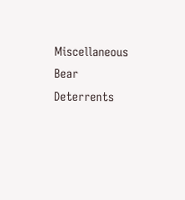Miscellaneous Bear Deterrents